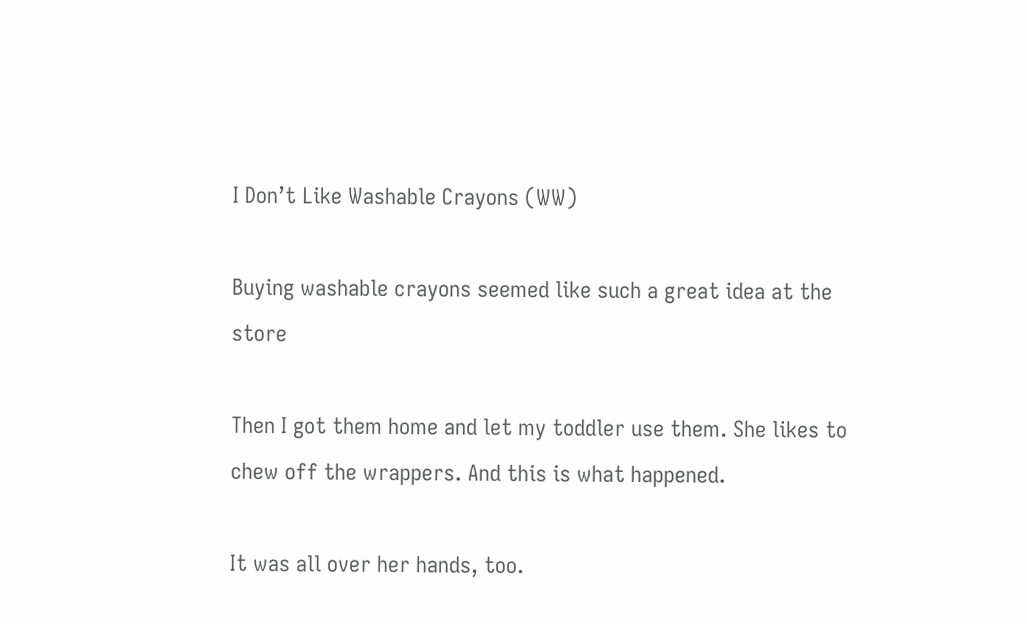I Don’t Like Washable Crayons (WW)

Buying washable crayons seemed like such a great idea at the store

Then I got them home and let my toddler use them. She likes to chew off the wrappers. And this is what happened.

It was all over her hands, too.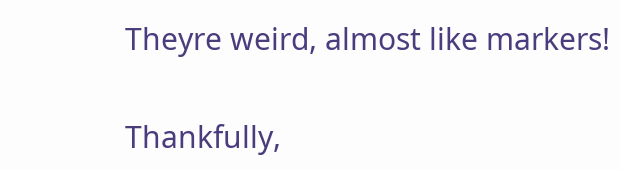Theyre weird, almost like markers!

Thankfully,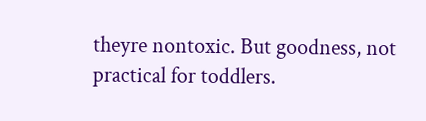theyre nontoxic. But goodness, not practical for toddlers.